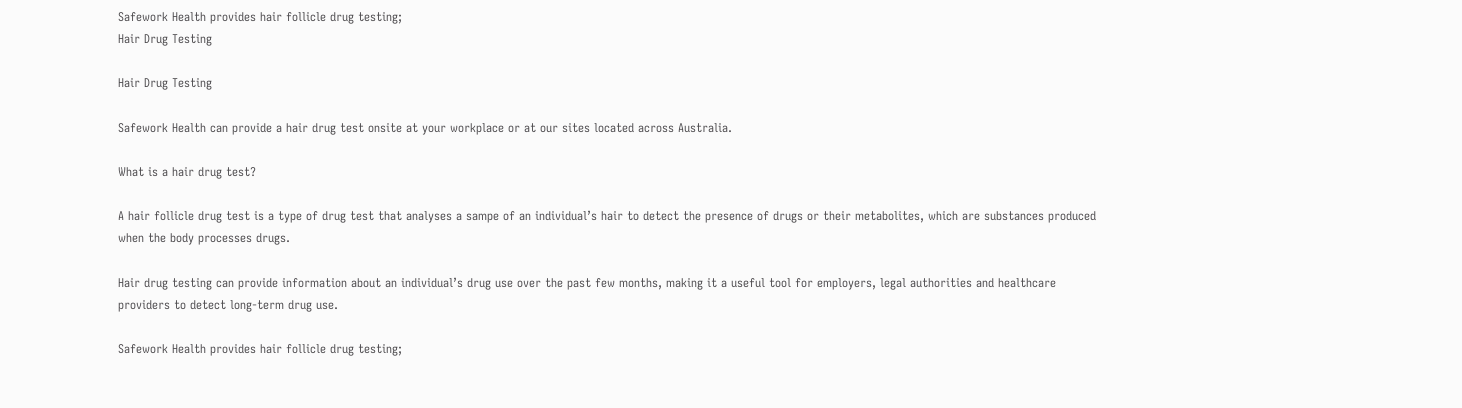Safework Health provides hair follicle drug testing;
Hair Drug Testing

Hair Drug Testing

Safework Health can provide a hair drug test onsite at your workplace or at our sites located across Australia.

What is a hair drug test?

A hair follicle drug test is a type of drug test that analyses a sampe of an individual’s hair to detect the presence of drugs or their metabolites, which are substances produced when the body processes drugs.

Hair drug testing can provide information about an individual’s drug use over the past few months, making it a useful tool for employers, legal authorities and healthcare providers to detect long-term drug use.

Safework Health provides hair follicle drug testing;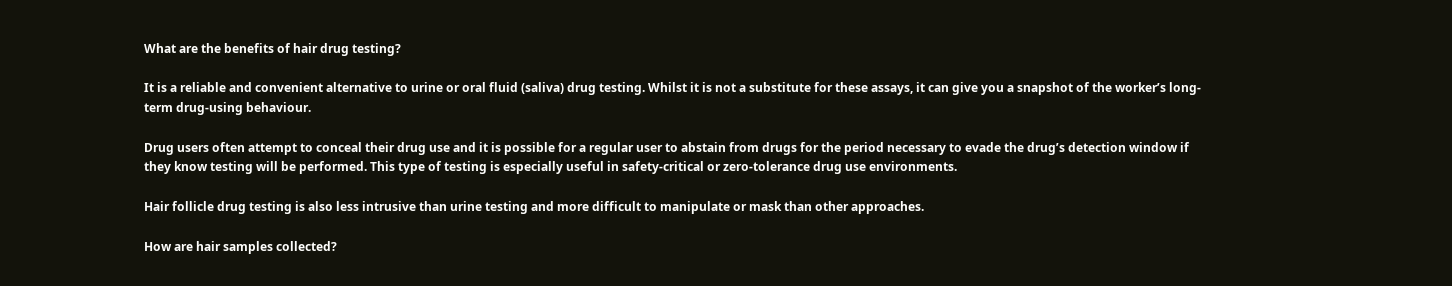What are the benefits of hair drug testing?

It is a reliable and convenient alternative to urine or oral fluid (saliva) drug testing. Whilst it is not a substitute for these assays, it can give you a snapshot of the worker’s long-term drug-using behaviour.

Drug users often attempt to conceal their drug use and it is possible for a regular user to abstain from drugs for the period necessary to evade the drug’s detection window if they know testing will be performed. This type of testing is especially useful in safety-critical or zero-tolerance drug use environments.

Hair follicle drug testing is also less intrusive than urine testing and more difficult to manipulate or mask than other approaches.

How are hair samples collected?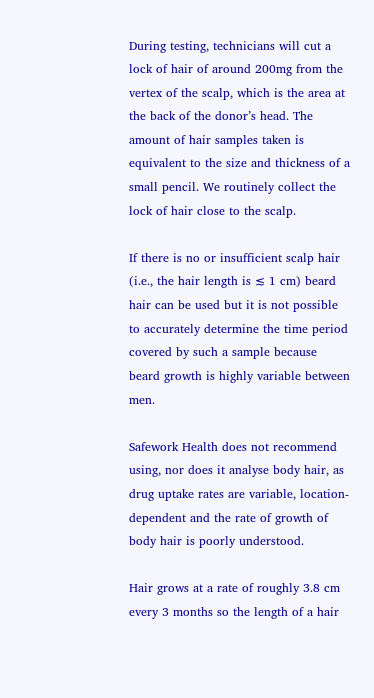During testing, technicians will cut a lock of hair of around 200mg from the vertex of the scalp, which is the area at the back of the donor’s head. The amount of hair samples taken is equivalent to the size and thickness of a small pencil. We routinely collect the lock of hair close to the scalp.

If there is no or insufficient scalp hair (i.e., the hair length is ≲ 1 cm) beard hair can be used but it is not possible to accurately determine the time period covered by such a sample because beard growth is highly variable between men.

Safework Health does not recommend using, nor does it analyse body hair, as drug uptake rates are variable, location-dependent and the rate of growth of body hair is poorly understood.

Hair grows at a rate of roughly 3.8 cm every 3 months so the length of a hair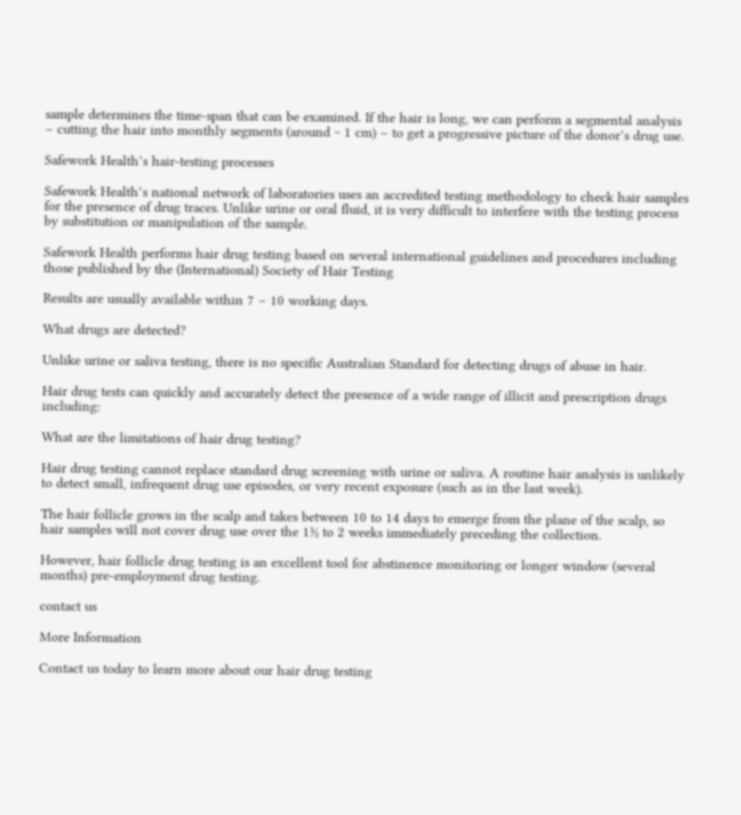sample determines the time-span that can be examined. If the hair is long, we can perform a segmental analysis – cutting the hair into monthly segments (around ~ 1 cm) – to get a progressive picture of the donor’s drug use.

Safework Health’s hair-testing processes

Safework Health’s national network of laboratories uses an accredited testing methodology to check hair samples for the presence of drug traces. Unlike urine or oral fluid, it is very difficult to interfere with the testing process by substitution or manipulation of the sample.

Safework Health performs hair drug testing based on several international guidelines and procedures including those published by the (International) Society of Hair Testing

Results are usually available within 7 – 10 working days.

What drugs are detected?

Unlike urine or saliva testing, there is no specific Australian Standard for detecting drugs of abuse in hair.

Hair drug tests can quickly and accurately detect the presence of a wide range of illicit and prescription drugs including:

What are the limitations of hair drug testing?

Hair drug testing cannot replace standard drug screening with urine or saliva. A routine hair analysis is unlikely to detect small, infrequent drug use episodes, or very recent exposure (such as in the last week).

The hair follicle grows in the scalp and takes between 10 to 14 days to emerge from the plane of the scalp, so hair samples will not cover drug use over the 1½ to 2 weeks immediately preceding the collection.

However, hair follicle drug testing is an excellent tool for abstinence monitoring or longer window (several months) pre-employment drug testing.

contact us

More Information

Contact us today to learn more about our hair drug testing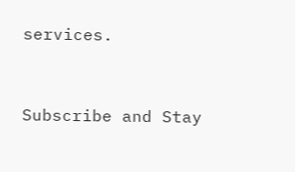services.


Subscribe and Stay